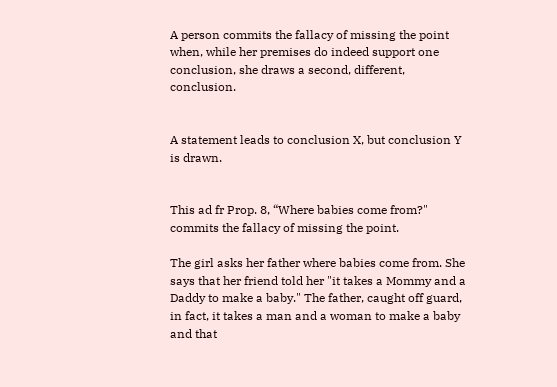A person commits the fallacy of missing the point when, while her premises do indeed support one conclusion, she draws a second, different, conclusion.


A statement leads to conclusion X, but conclusion Y is drawn.


This ad fr Prop. 8, “Where babies come from?" commits the fallacy of missing the point.

The girl asks her father where babies come from. She says that her friend told her "it takes a Mommy and a Daddy to make a baby." The father, caught off guard, in fact, it takes a man and a woman to make a baby and that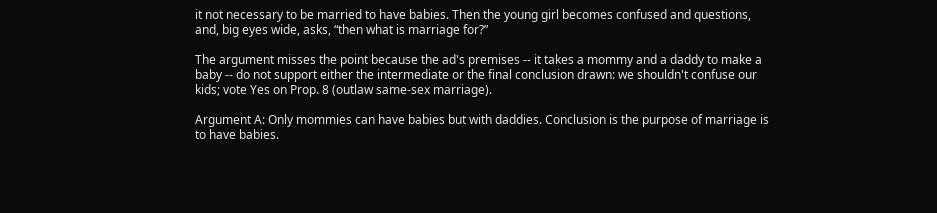it not necessary to be married to have babies. Then the young girl becomes confused and questions, and, big eyes wide, asks, “then what is marriage for?”

The argument misses the point because the ad's premises -- it takes a mommy and a daddy to make a baby -- do not support either the intermediate or the final conclusion drawn: we shouldn't confuse our kids; vote Yes on Prop. 8 (outlaw same-sex marriage).

Argument A: Only mommies can have babies but with daddies. Conclusion is the purpose of marriage is to have babies.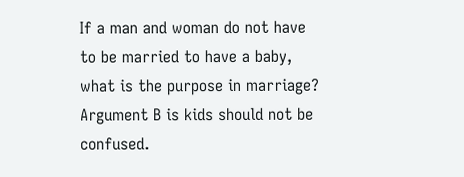If a man and woman do not have to be married to have a baby, what is the purpose in marriage? Argument B is kids should not be confused.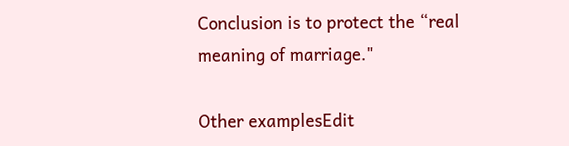Conclusion is to protect the “real meaning of marriage."

Other examplesEdit